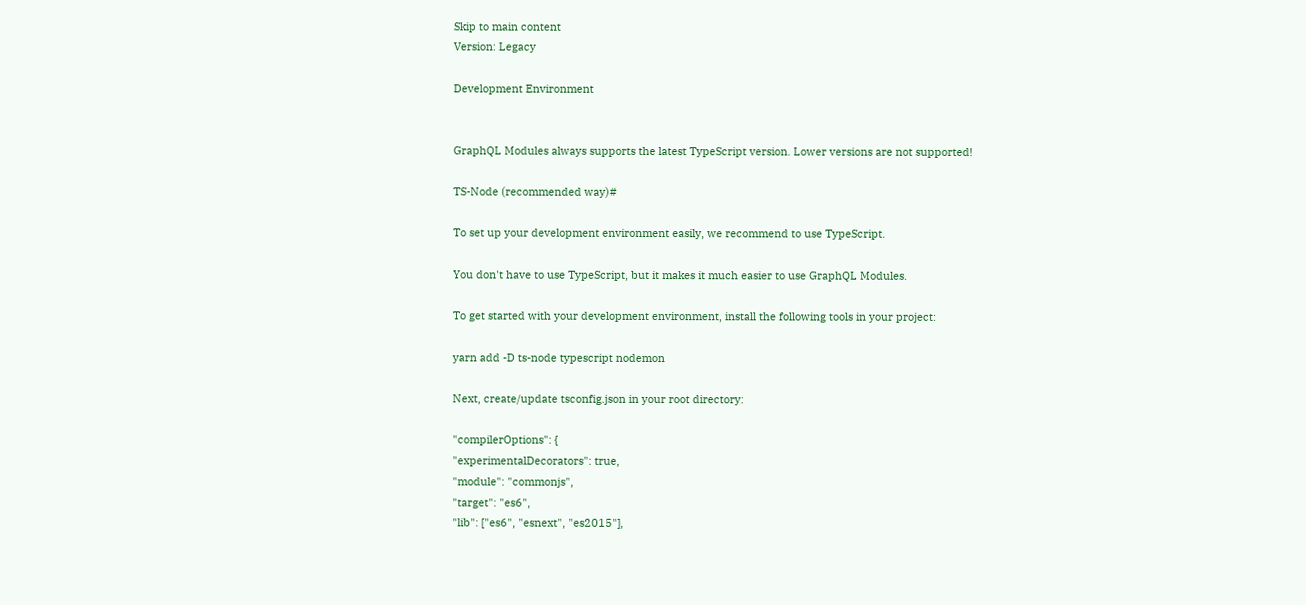Skip to main content
Version: Legacy

Development Environment


GraphQL Modules always supports the latest TypeScript version. Lower versions are not supported!

TS-Node (recommended way)#

To set up your development environment easily, we recommend to use TypeScript.

You don't have to use TypeScript, but it makes it much easier to use GraphQL Modules.

To get started with your development environment, install the following tools in your project:

yarn add -D ts-node typescript nodemon

Next, create/update tsconfig.json in your root directory:

"compilerOptions": {
"experimentalDecorators": true,
"module": "commonjs",
"target": "es6",
"lib": ["es6", "esnext", "es2015"],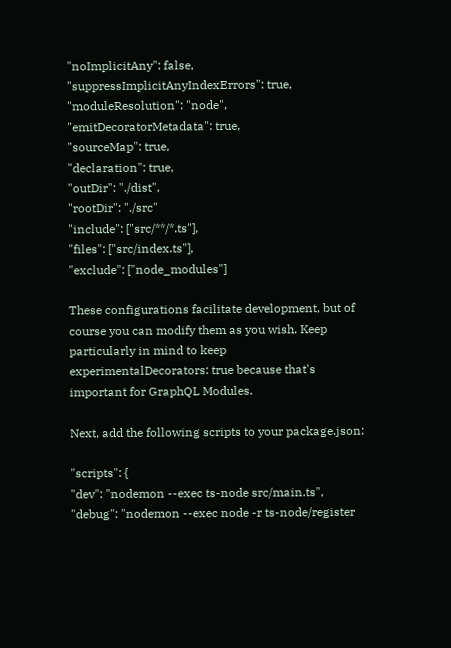"noImplicitAny": false,
"suppressImplicitAnyIndexErrors": true,
"moduleResolution": "node",
"emitDecoratorMetadata": true,
"sourceMap": true,
"declaration": true,
"outDir": "./dist",
"rootDir": "./src"
"include": ["src/**/*.ts"],
"files": ["src/index.ts"],
"exclude": ["node_modules"]

These configurations facilitate development, but of course you can modify them as you wish. Keep particularly in mind to keep experimentalDecorators: true because that's important for GraphQL Modules.

Next, add the following scripts to your package.json:

"scripts": {
"dev": "nodemon --exec ts-node src/main.ts",
"debug": "nodemon --exec node -r ts-node/register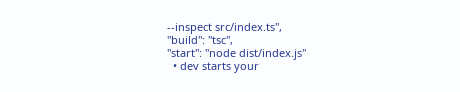--inspect src/index.ts",
"build": "tsc",
"start": "node dist/index.js"
  • dev starts your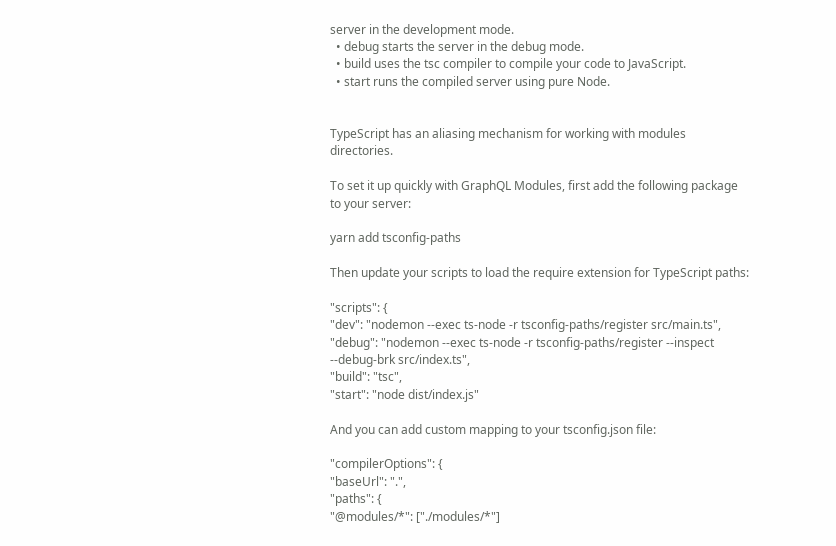server in the development mode.
  • debug starts the server in the debug mode.
  • build uses the tsc compiler to compile your code to JavaScript.
  • start runs the compiled server using pure Node.


TypeScript has an aliasing mechanism for working with modules directories.

To set it up quickly with GraphQL Modules, first add the following package to your server:

yarn add tsconfig-paths

Then update your scripts to load the require extension for TypeScript paths:

"scripts": {
"dev": "nodemon --exec ts-node -r tsconfig-paths/register src/main.ts",
"debug": "nodemon --exec ts-node -r tsconfig-paths/register --inspect --debug-brk src/index.ts",
"build": "tsc",
"start": "node dist/index.js"

And you can add custom mapping to your tsconfig.json file:

"compilerOptions": {
"baseUrl": ".",
"paths": {
"@modules/*": ["./modules/*"]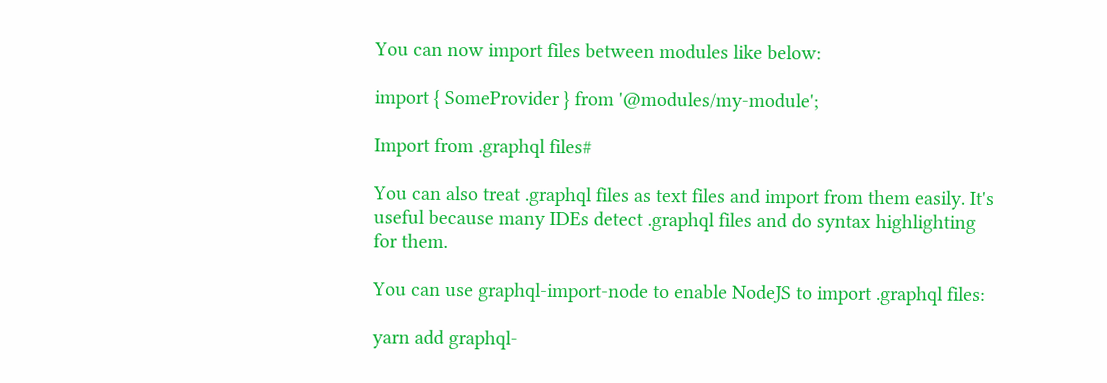You can now import files between modules like below:

import { SomeProvider } from '@modules/my-module';

Import from .graphql files#

You can also treat .graphql files as text files and import from them easily. It's useful because many IDEs detect .graphql files and do syntax highlighting for them.

You can use graphql-import-node to enable NodeJS to import .graphql files:

yarn add graphql-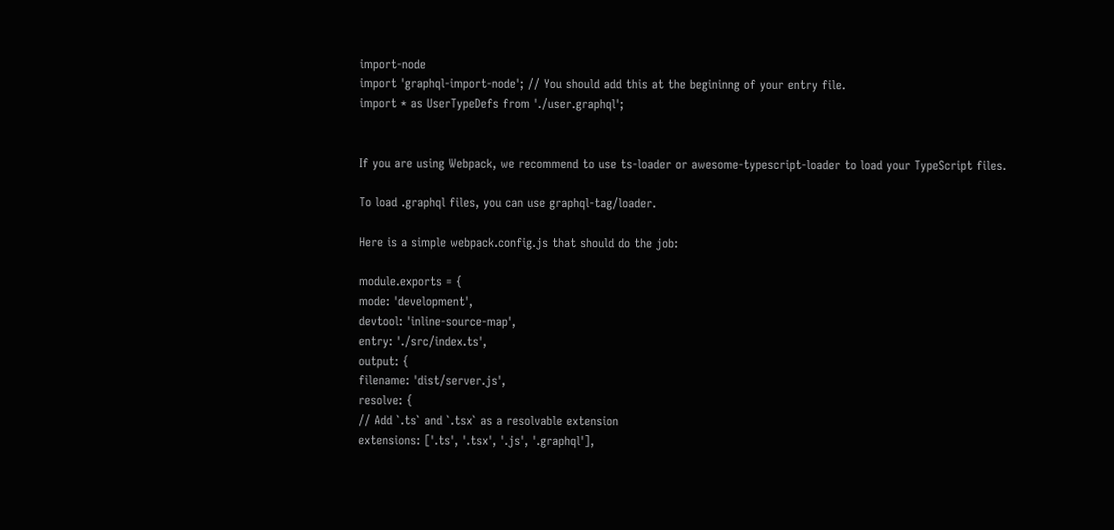import-node
import 'graphql-import-node'; // You should add this at the begininng of your entry file.
import * as UserTypeDefs from './user.graphql';


If you are using Webpack, we recommend to use ts-loader or awesome-typescript-loader to load your TypeScript files.

To load .graphql files, you can use graphql-tag/loader.

Here is a simple webpack.config.js that should do the job:

module.exports = {
mode: 'development',
devtool: 'inline-source-map',
entry: './src/index.ts',
output: {
filename: 'dist/server.js',
resolve: {
// Add `.ts` and `.tsx` as a resolvable extension
extensions: ['.ts', '.tsx', '.js', '.graphql'],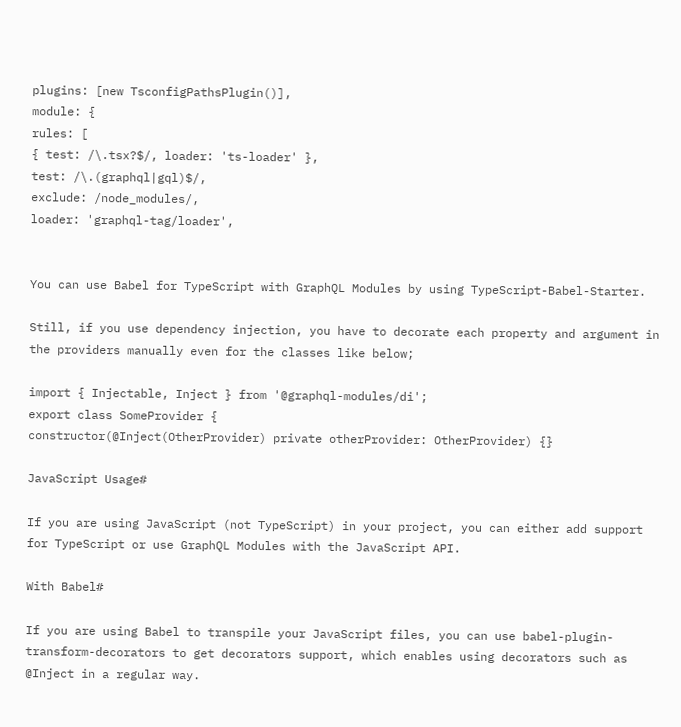plugins: [new TsconfigPathsPlugin()],
module: {
rules: [
{ test: /\.tsx?$/, loader: 'ts-loader' },
test: /\.(graphql|gql)$/,
exclude: /node_modules/,
loader: 'graphql-tag/loader',


You can use Babel for TypeScript with GraphQL Modules by using TypeScript-Babel-Starter.

Still, if you use dependency injection, you have to decorate each property and argument in the providers manually even for the classes like below;

import { Injectable, Inject } from '@graphql-modules/di';
export class SomeProvider {
constructor(@Inject(OtherProvider) private otherProvider: OtherProvider) {}

JavaScript Usage#

If you are using JavaScript (not TypeScript) in your project, you can either add support for TypeScript or use GraphQL Modules with the JavaScript API.

With Babel#

If you are using Babel to transpile your JavaScript files, you can use babel-plugin-transform-decorators to get decorators support, which enables using decorators such as @Inject in a regular way.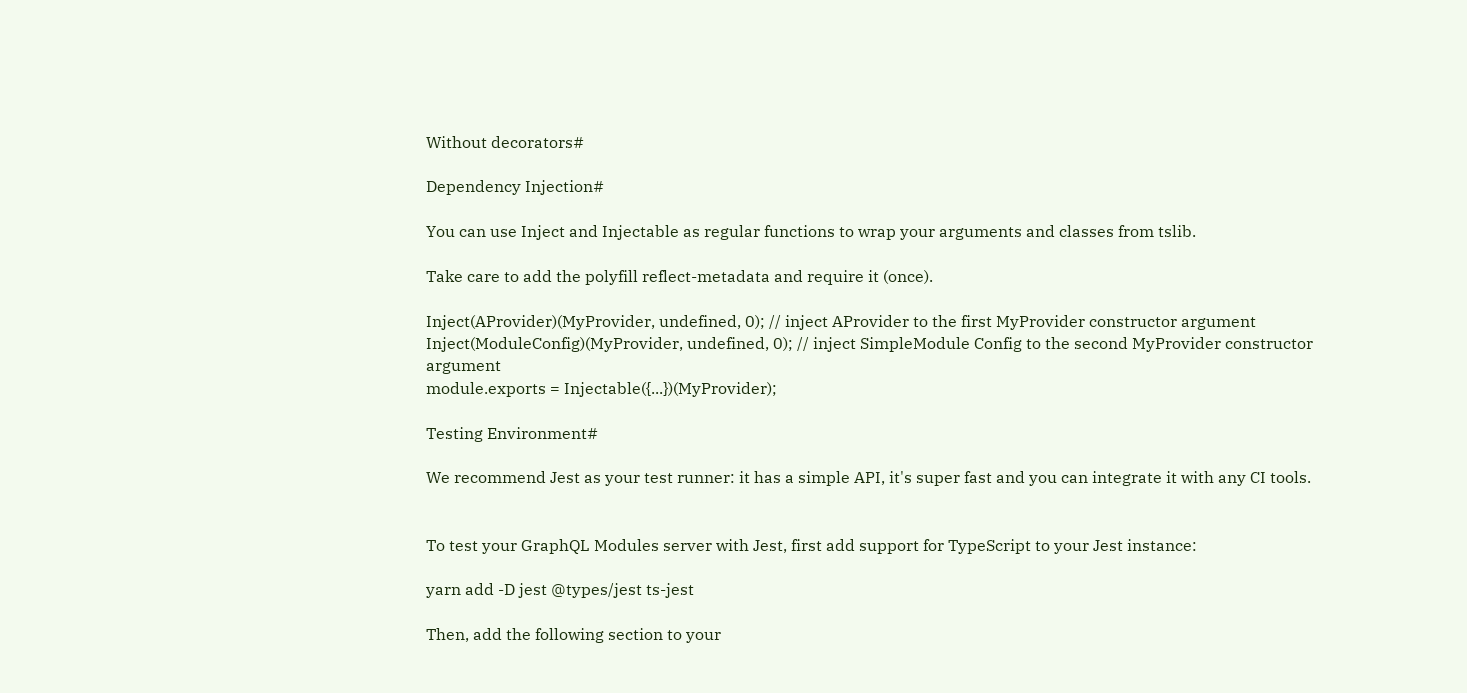Without decorators#

Dependency Injection#

You can use Inject and Injectable as regular functions to wrap your arguments and classes from tslib.

Take care to add the polyfill reflect-metadata and require it (once).

Inject(AProvider)(MyProvider, undefined, 0); // inject AProvider to the first MyProvider constructor argument
Inject(ModuleConfig)(MyProvider, undefined, 0); // inject SimpleModule Config to the second MyProvider constructor argument
module.exports = Injectable({...})(MyProvider);

Testing Environment#

We recommend Jest as your test runner: it has a simple API, it's super fast and you can integrate it with any CI tools.


To test your GraphQL Modules server with Jest, first add support for TypeScript to your Jest instance:

yarn add -D jest @types/jest ts-jest

Then, add the following section to your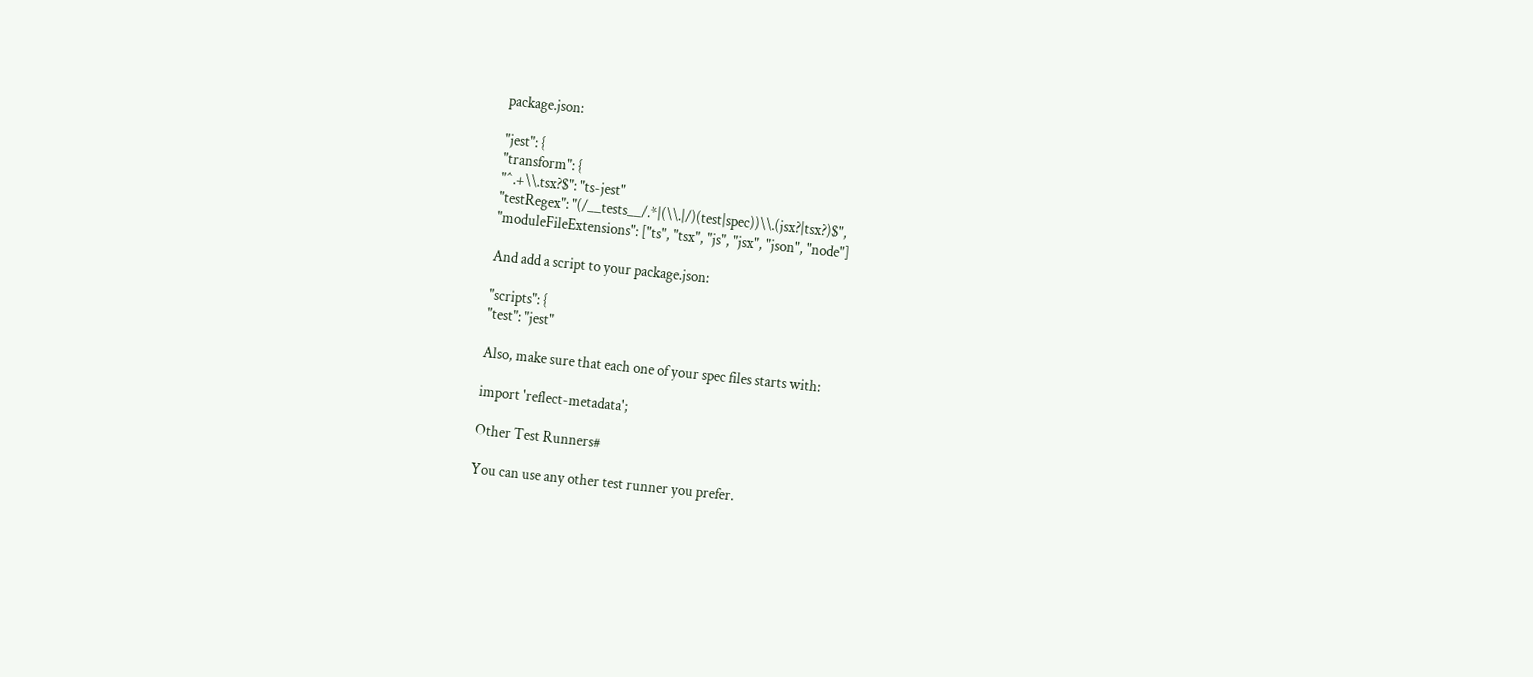package.json:

"jest": {
"transform": {
"^.+\\.tsx?$": "ts-jest"
"testRegex": "(/__tests__/.*|(\\.|/)(test|spec))\\.(jsx?|tsx?)$",
"moduleFileExtensions": ["ts", "tsx", "js", "jsx", "json", "node"]

And add a script to your package.json:

"scripts": {
"test": "jest"

Also, make sure that each one of your spec files starts with:

import 'reflect-metadata';

Other Test Runners#

You can use any other test runner you prefer.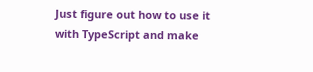Just figure out how to use it with TypeScript and make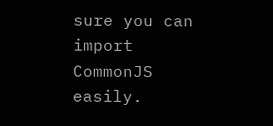sure you can import CommonJS easily.